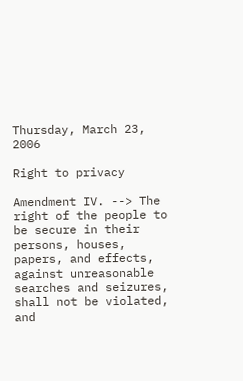Thursday, March 23, 2006

Right to privacy

Amendment IV. --> The right of the people to be secure in their persons, houses, papers, and effects, against unreasonable searches and seizures, shall not be violated, and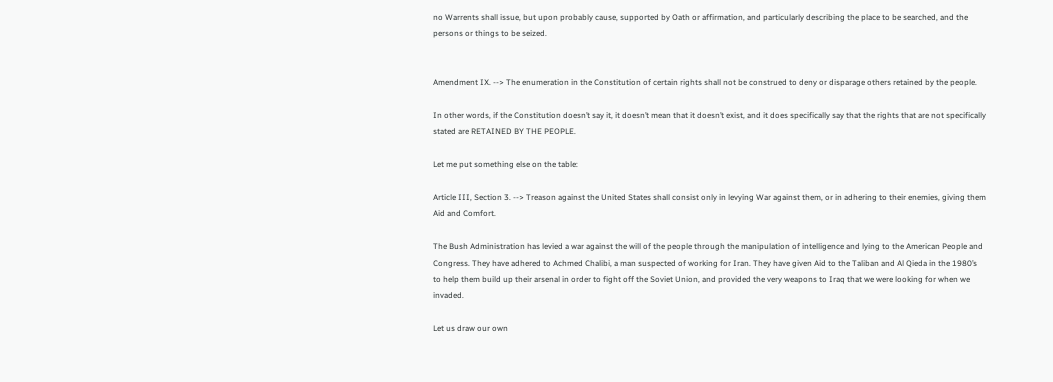no Warrents shall issue, but upon probably cause, supported by Oath or affirmation, and particularly describing the place to be searched, and the persons or things to be seized.


Amendment IX. --> The enumeration in the Constitution of certain rights shall not be construed to deny or disparage others retained by the people.

In other words, if the Constitution doesn’t say it, it doesn’t mean that it doesn’t exist, and it does specifically say that the rights that are not specifically stated are RETAINED BY THE PEOPLE.

Let me put something else on the table:

Article III, Section 3. --> Treason against the United States shall consist only in levying War against them, or in adhering to their enemies, giving them Aid and Comfort.

The Bush Administration has levied a war against the will of the people through the manipulation of intelligence and lying to the American People and Congress. They have adhered to Achmed Chalibi, a man suspected of working for Iran. They have given Aid to the Taliban and Al Qieda in the 1980’s to help them build up their arsenal in order to fight off the Soviet Union, and provided the very weapons to Iraq that we were looking for when we invaded.

Let us draw our own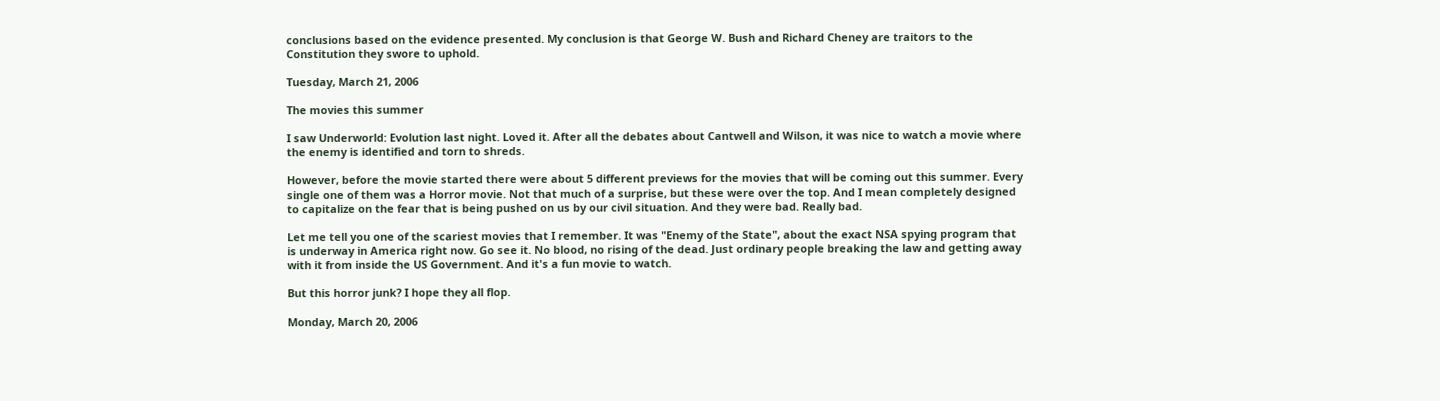conclusions based on the evidence presented. My conclusion is that George W. Bush and Richard Cheney are traitors to the Constitution they swore to uphold.

Tuesday, March 21, 2006

The movies this summer

I saw Underworld: Evolution last night. Loved it. After all the debates about Cantwell and Wilson, it was nice to watch a movie where the enemy is identified and torn to shreds.

However, before the movie started there were about 5 different previews for the movies that will be coming out this summer. Every single one of them was a Horror movie. Not that much of a surprise, but these were over the top. And I mean completely designed to capitalize on the fear that is being pushed on us by our civil situation. And they were bad. Really bad.

Let me tell you one of the scariest movies that I remember. It was "Enemy of the State", about the exact NSA spying program that is underway in America right now. Go see it. No blood, no rising of the dead. Just ordinary people breaking the law and getting away with it from inside the US Government. And it's a fun movie to watch.

But this horror junk? I hope they all flop.

Monday, March 20, 2006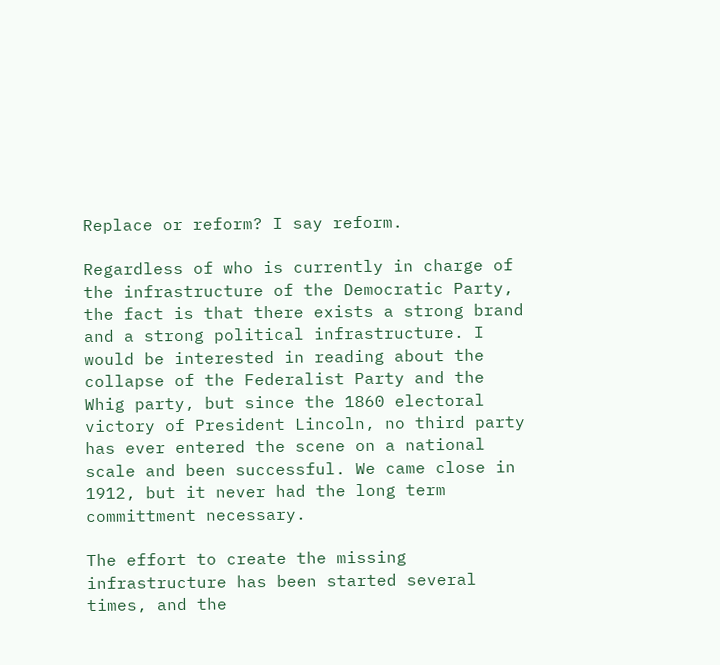Replace or reform? I say reform.

Regardless of who is currently in charge of the infrastructure of the Democratic Party, the fact is that there exists a strong brand and a strong political infrastructure. I would be interested in reading about the collapse of the Federalist Party and the Whig party, but since the 1860 electoral victory of President Lincoln, no third party has ever entered the scene on a national scale and been successful. We came close in 1912, but it never had the long term committment necessary.

The effort to create the missing infrastructure has been started several times, and the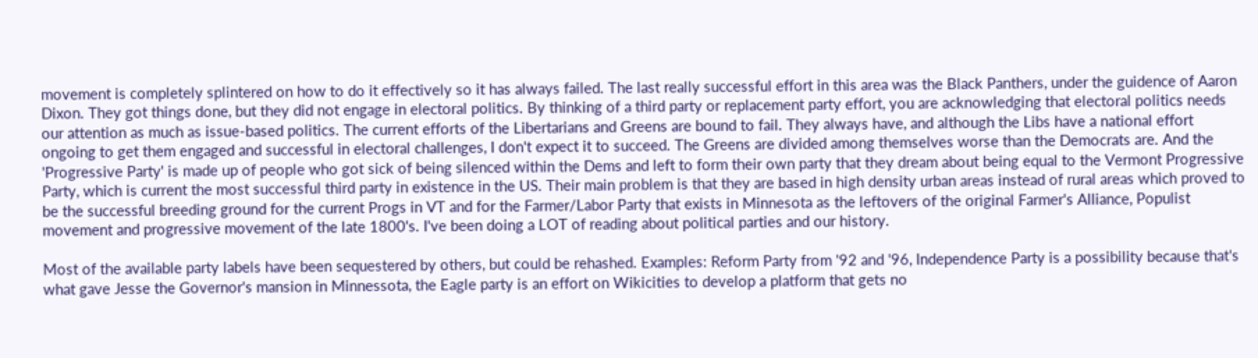movement is completely splintered on how to do it effectively so it has always failed. The last really successful effort in this area was the Black Panthers, under the guidence of Aaron Dixon. They got things done, but they did not engage in electoral politics. By thinking of a third party or replacement party effort, you are acknowledging that electoral politics needs our attention as much as issue-based politics. The current efforts of the Libertarians and Greens are bound to fail. They always have, and although the Libs have a national effort ongoing to get them engaged and successful in electoral challenges, I don't expect it to succeed. The Greens are divided among themselves worse than the Democrats are. And the 'Progressive Party' is made up of people who got sick of being silenced within the Dems and left to form their own party that they dream about being equal to the Vermont Progressive Party, which is current the most successful third party in existence in the US. Their main problem is that they are based in high density urban areas instead of rural areas which proved to be the successful breeding ground for the current Progs in VT and for the Farmer/Labor Party that exists in Minnesota as the leftovers of the original Farmer's Alliance, Populist movement and progressive movement of the late 1800's. I've been doing a LOT of reading about political parties and our history.

Most of the available party labels have been sequestered by others, but could be rehashed. Examples: Reform Party from '92 and '96, Independence Party is a possibility because that's what gave Jesse the Governor's mansion in Minnessota, the Eagle party is an effort on Wikicities to develop a platform that gets no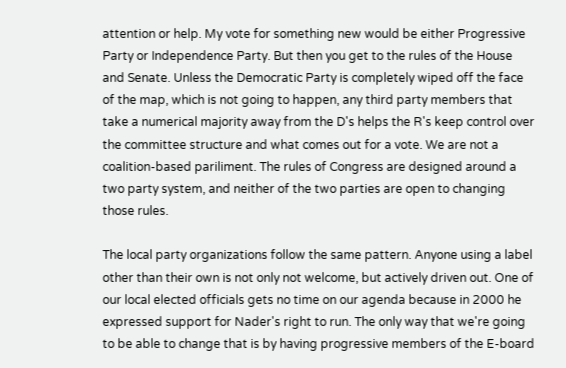attention or help. My vote for something new would be either Progressive Party or Independence Party. But then you get to the rules of the House and Senate. Unless the Democratic Party is completely wiped off the face of the map, which is not going to happen, any third party members that take a numerical majority away from the D's helps the R's keep control over the committee structure and what comes out for a vote. We are not a coalition-based pariliment. The rules of Congress are designed around a two party system, and neither of the two parties are open to changing those rules.

The local party organizations follow the same pattern. Anyone using a label other than their own is not only not welcome, but actively driven out. One of our local elected officials gets no time on our agenda because in 2000 he expressed support for Nader's right to run. The only way that we're going to be able to change that is by having progressive members of the E-board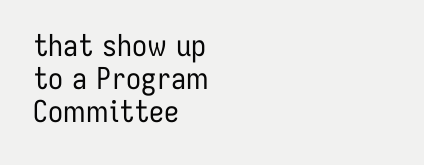that show up to a Program Committee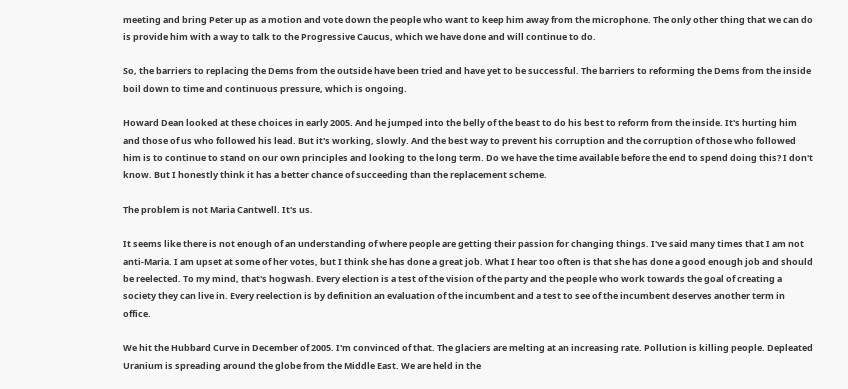meeting and bring Peter up as a motion and vote down the people who want to keep him away from the microphone. The only other thing that we can do is provide him with a way to talk to the Progressive Caucus, which we have done and will continue to do.

So, the barriers to replacing the Dems from the outside have been tried and have yet to be successful. The barriers to reforming the Dems from the inside boil down to time and continuous pressure, which is ongoing.

Howard Dean looked at these choices in early 2005. And he jumped into the belly of the beast to do his best to reform from the inside. It's hurting him and those of us who followed his lead. But it's working, slowly. And the best way to prevent his corruption and the corruption of those who followed him is to continue to stand on our own principles and looking to the long term. Do we have the time available before the end to spend doing this? I don't know. But I honestly think it has a better chance of succeeding than the replacement scheme.

The problem is not Maria Cantwell. It's us.

It seems like there is not enough of an understanding of where people are getting their passion for changing things. I've said many times that I am not anti-Maria. I am upset at some of her votes, but I think she has done a great job. What I hear too often is that she has done a good enough job and should be reelected. To my mind, that's hogwash. Every election is a test of the vision of the party and the people who work towards the goal of creating a society they can live in. Every reelection is by definition an evaluation of the incumbent and a test to see of the incumbent deserves another term in office.

We hit the Hubbard Curve in December of 2005. I'm convinced of that. The glaciers are melting at an increasing rate. Pollution is killing people. Depleated Uranium is spreading around the globe from the Middle East. We are held in the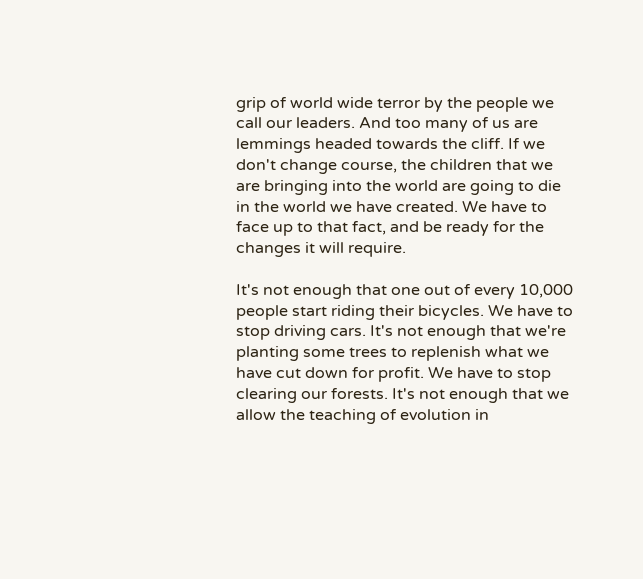grip of world wide terror by the people we call our leaders. And too many of us are lemmings headed towards the cliff. If we don't change course, the children that we are bringing into the world are going to die in the world we have created. We have to face up to that fact, and be ready for the changes it will require.

It's not enough that one out of every 10,000 people start riding their bicycles. We have to stop driving cars. It's not enough that we're planting some trees to replenish what we have cut down for profit. We have to stop clearing our forests. It's not enough that we allow the teaching of evolution in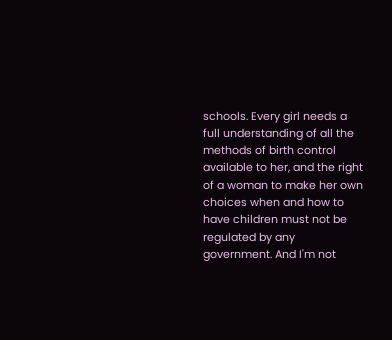schools. Every girl needs a full understanding of all the methods of birth control available to her, and the right of a woman to make her own choices when and how to have children must not be regulated by any government. And I'm not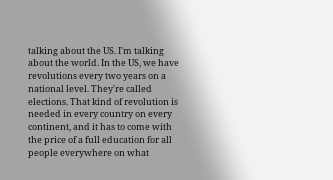talking about the US. I'm talking about the world. In the US, we have revolutions every two years on a national level. They're called elections. That kind of revolution is needed in every country on every continent, and it has to come with the price of a full education for all people everywhere on what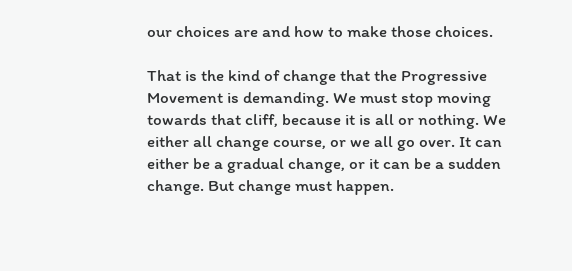our choices are and how to make those choices.

That is the kind of change that the Progressive Movement is demanding. We must stop moving towards that cliff, because it is all or nothing. We either all change course, or we all go over. It can either be a gradual change, or it can be a sudden change. But change must happen.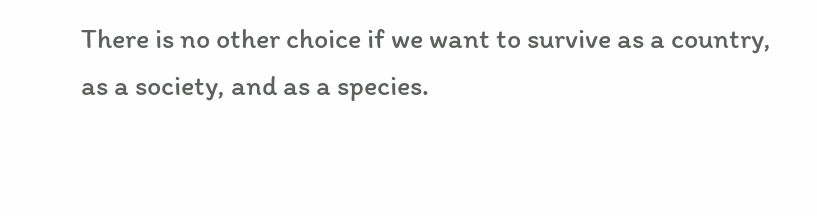There is no other choice if we want to survive as a country, as a society, and as a species.